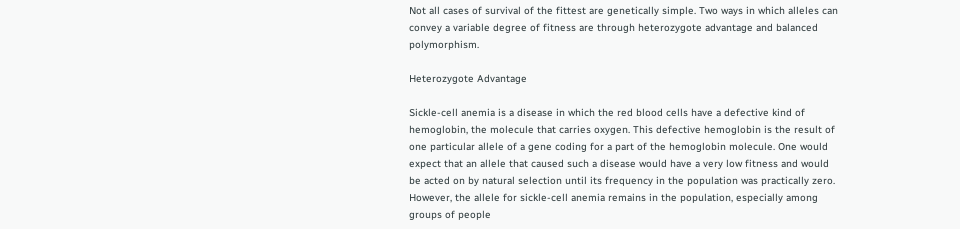Not all cases of survival of the fittest are genetically simple. Two ways in which alleles can convey a variable degree of fitness are through heterozygote advantage and balanced polymorphism.

Heterozygote Advantage

Sickle-cell anemia is a disease in which the red blood cells have a defective kind of hemoglobin, the molecule that carries oxygen. This defective hemoglobin is the result of one particular allele of a gene coding for a part of the hemoglobin molecule. One would expect that an allele that caused such a disease would have a very low fitness and would be acted on by natural selection until its frequency in the population was practically zero. However, the allele for sickle-cell anemia remains in the population, especially among groups of people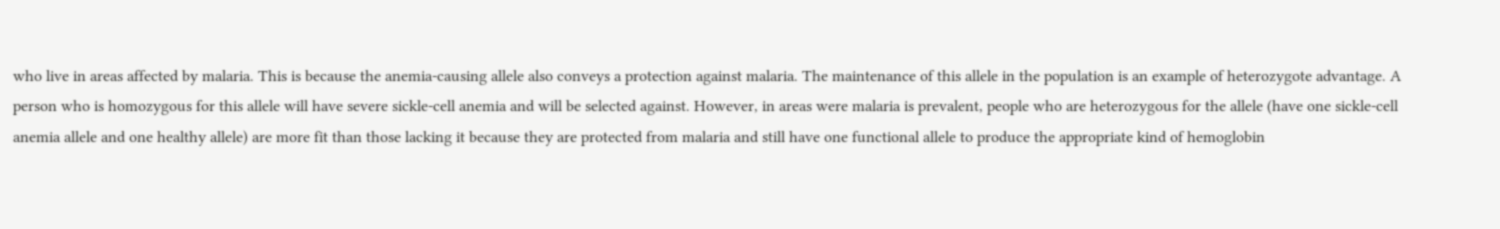who live in areas affected by malaria. This is because the anemia-causing allele also conveys a protection against malaria. The maintenance of this allele in the population is an example of heterozygote advantage. A person who is homozygous for this allele will have severe sickle-cell anemia and will be selected against. However, in areas were malaria is prevalent, people who are heterozygous for the allele (have one sickle-cell anemia allele and one healthy allele) are more fit than those lacking it because they are protected from malaria and still have one functional allele to produce the appropriate kind of hemoglobin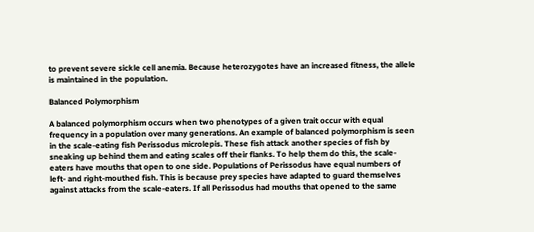to prevent severe sickle cell anemia. Because heterozygotes have an increased fitness, the allele is maintained in the population.

Balanced Polymorphism

A balanced polymorphism occurs when two phenotypes of a given trait occur with equal frequency in a population over many generations. An example of balanced polymorphism is seen in the scale-eating fish Perissodus microlepis. These fish attack another species of fish by sneaking up behind them and eating scales off their flanks. To help them do this, the scale-eaters have mouths that open to one side. Populations of Perissodus have equal numbers of left- and right-mouthed fish. This is because prey species have adapted to guard themselves against attacks from the scale-eaters. If all Perissodus had mouths that opened to the same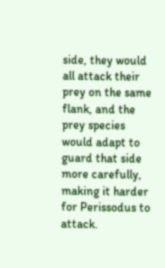side, they would all attack their prey on the same flank, and the prey species would adapt to guard that side more carefully, making it harder for Perissodus to attack.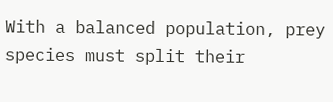With a balanced population, prey species must split their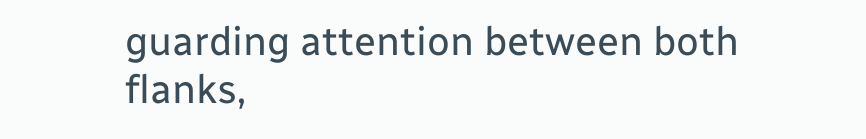guarding attention between both flanks,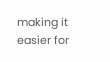making it easier for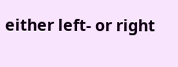either left- or right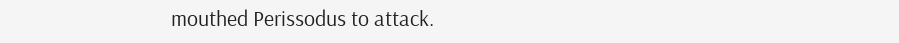mouthed Perissodus to attack.